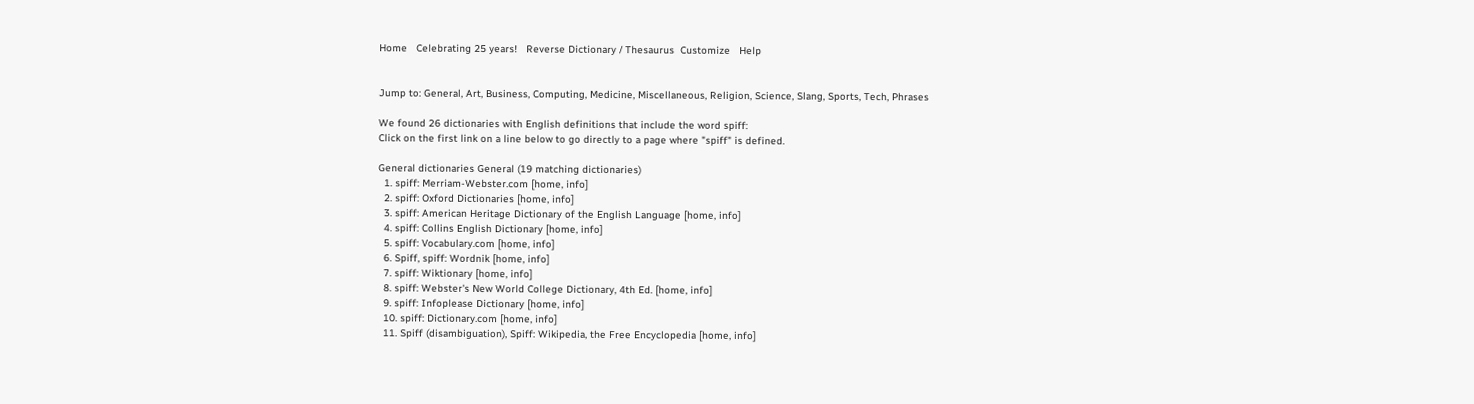Home   Celebrating 25 years!   Reverse Dictionary / Thesaurus  Customize   Help


Jump to: General, Art, Business, Computing, Medicine, Miscellaneous, Religion, Science, Slang, Sports, Tech, Phrases

We found 26 dictionaries with English definitions that include the word spiff:
Click on the first link on a line below to go directly to a page where "spiff" is defined.

General dictionaries General (19 matching dictionaries)
  1. spiff: Merriam-Webster.com [home, info]
  2. spiff: Oxford Dictionaries [home, info]
  3. spiff: American Heritage Dictionary of the English Language [home, info]
  4. spiff: Collins English Dictionary [home, info]
  5. spiff: Vocabulary.com [home, info]
  6. Spiff, spiff: Wordnik [home, info]
  7. spiff: Wiktionary [home, info]
  8. spiff: Webster's New World College Dictionary, 4th Ed. [home, info]
  9. spiff: Infoplease Dictionary [home, info]
  10. spiff: Dictionary.com [home, info]
  11. Spiff (disambiguation), Spiff: Wikipedia, the Free Encyclopedia [home, info]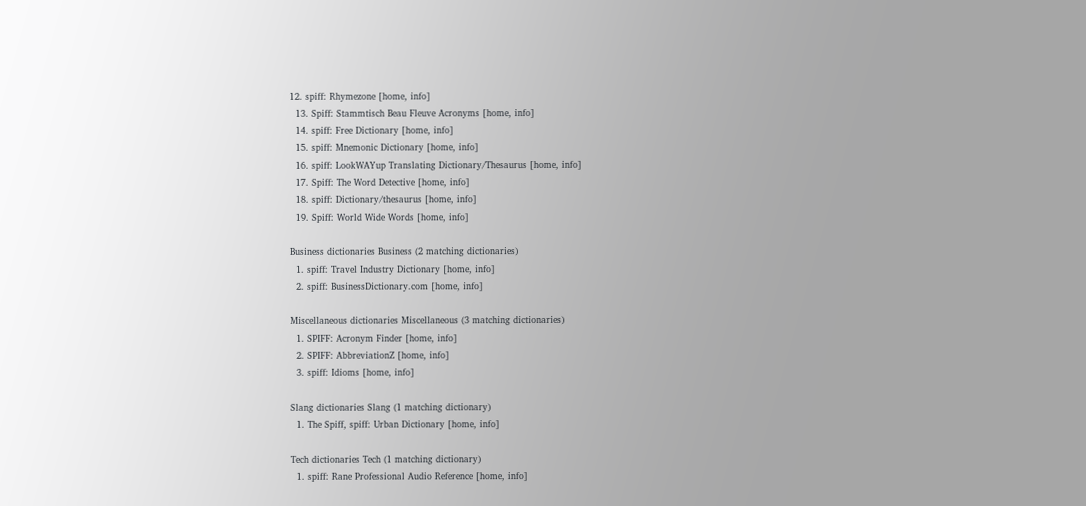12. spiff: Rhymezone [home, info]
  13. Spiff: Stammtisch Beau Fleuve Acronyms [home, info]
  14. spiff: Free Dictionary [home, info]
  15. spiff: Mnemonic Dictionary [home, info]
  16. spiff: LookWAYup Translating Dictionary/Thesaurus [home, info]
  17. Spiff: The Word Detective [home, info]
  18. spiff: Dictionary/thesaurus [home, info]
  19. Spiff: World Wide Words [home, info]

Business dictionaries Business (2 matching dictionaries)
  1. spiff: Travel Industry Dictionary [home, info]
  2. spiff: BusinessDictionary.com [home, info]

Miscellaneous dictionaries Miscellaneous (3 matching dictionaries)
  1. SPIFF: Acronym Finder [home, info]
  2. SPIFF: AbbreviationZ [home, info]
  3. spiff: Idioms [home, info]

Slang dictionaries Slang (1 matching dictionary)
  1. The Spiff, spiff: Urban Dictionary [home, info]

Tech dictionaries Tech (1 matching dictionary)
  1. spiff: Rane Professional Audio Reference [home, info]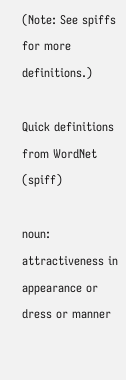(Note: See spiffs for more definitions.)

Quick definitions from WordNet (spiff)

noun:  attractiveness in appearance or dress or manner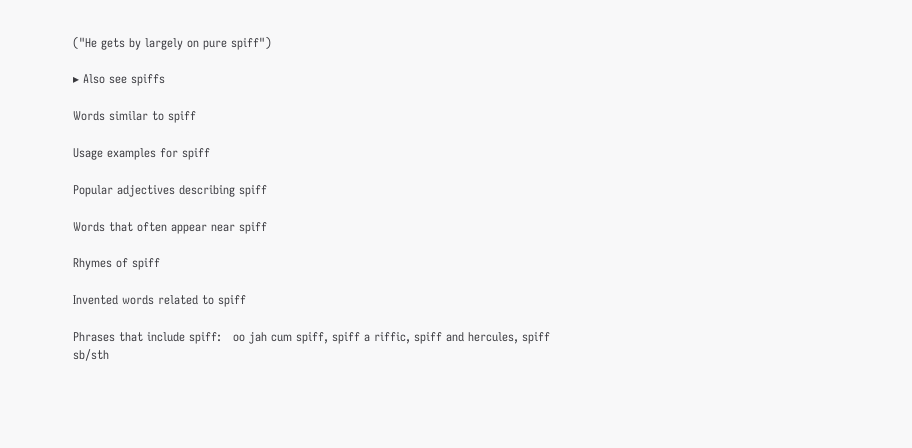("He gets by largely on pure spiff")

▸ Also see spiffs

Words similar to spiff

Usage examples for spiff

Popular adjectives describing spiff

Words that often appear near spiff

Rhymes of spiff

Invented words related to spiff

Phrases that include spiff:   oo jah cum spiff, spiff a riffic, spiff and hercules, spiff sb/sth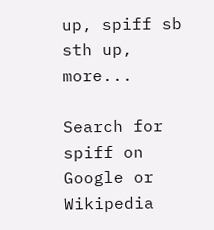up, spiff sb sth up, more...

Search for spiff on Google or Wikipedia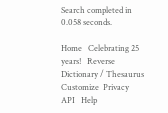Search completed in 0.058 seconds.

Home   Celebrating 25 years!   Reverse Dictionary / Thesaurus  Customize  Privacy   API   Help